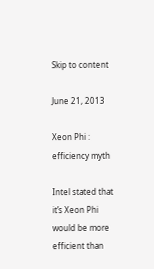Skip to content

June 21, 2013

Xeon Phi : efficiency myth

Intel stated that it’s Xeon Phi would be more efficient than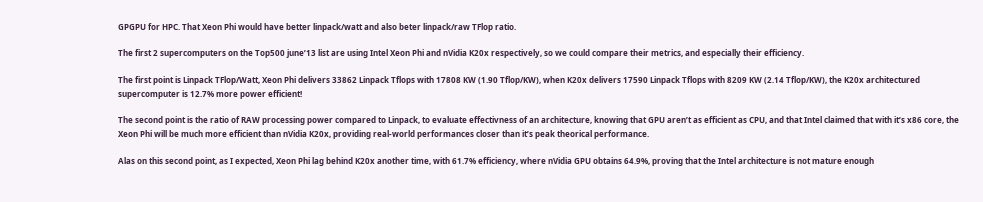GPGPU for HPC. That Xeon Phi would have better linpack/watt and also beter linpack/raw TFlop ratio.

The first 2 supercomputers on the Top500 june’13 list are using Intel Xeon Phi and nVidia K20x respectively, so we could compare their metrics, and especially their efficiency.

The first point is Linpack TFlop/Watt, Xeon Phi delivers 33862 Linpack Tflops with 17808 KW (1.90 Tflop/KW), when K20x delivers 17590 Linpack Tflops with 8209 KW (2.14 Tflop/KW), the K20x architectured supercomputer is 12.7% more power efficient!

The second point is the ratio of RAW processing power compared to Linpack, to evaluate effectivness of an architecture, knowing that GPU aren’t as efficient as CPU, and that Intel claimed that with it’s x86 core, the Xeon Phi will be much more efficient than nVidia K20x, providing real-world performances closer than it’s peak theorical performance.

Alas on this second point, as I expected, Xeon Phi lag behind K20x another time, with 61.7% efficiency, where nVidia GPU obtains 64.9%, proving that the Intel architecture is not mature enough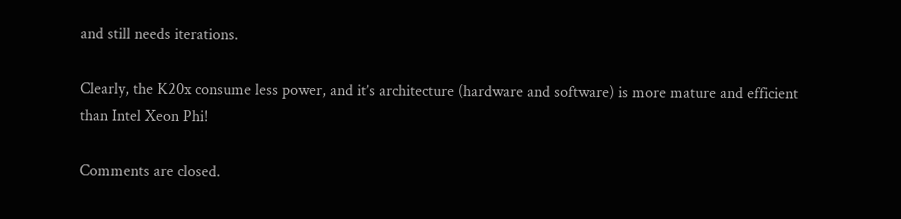and still needs iterations.

Clearly, the K20x consume less power, and it’s architecture (hardware and software) is more mature and efficient than Intel Xeon Phi!

Comments are closed.